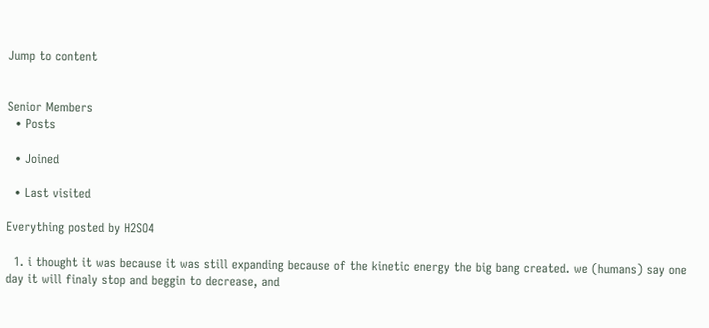Jump to content


Senior Members
  • Posts

  • Joined

  • Last visited

Everything posted by H2SO4

  1. i thought it was because it was still expanding because of the kinetic energy the big bang created. we (humans) say one day it will finaly stop and beggin to decrease, and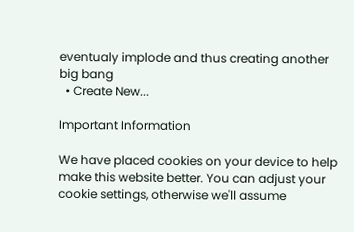eventualy implode and thus creating another big bang
  • Create New...

Important Information

We have placed cookies on your device to help make this website better. You can adjust your cookie settings, otherwise we'll assume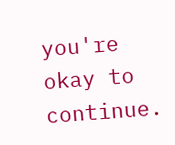you're okay to continue.